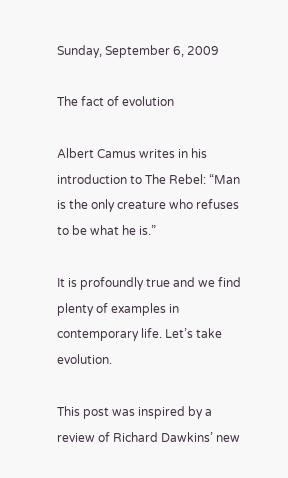Sunday, September 6, 2009

The fact of evolution

Albert Camus writes in his introduction to The Rebel: “Man is the only creature who refuses to be what he is.”

It is profoundly true and we find plenty of examples in contemporary life. Let’s take evolution.

This post was inspired by a review of Richard Dawkins’ new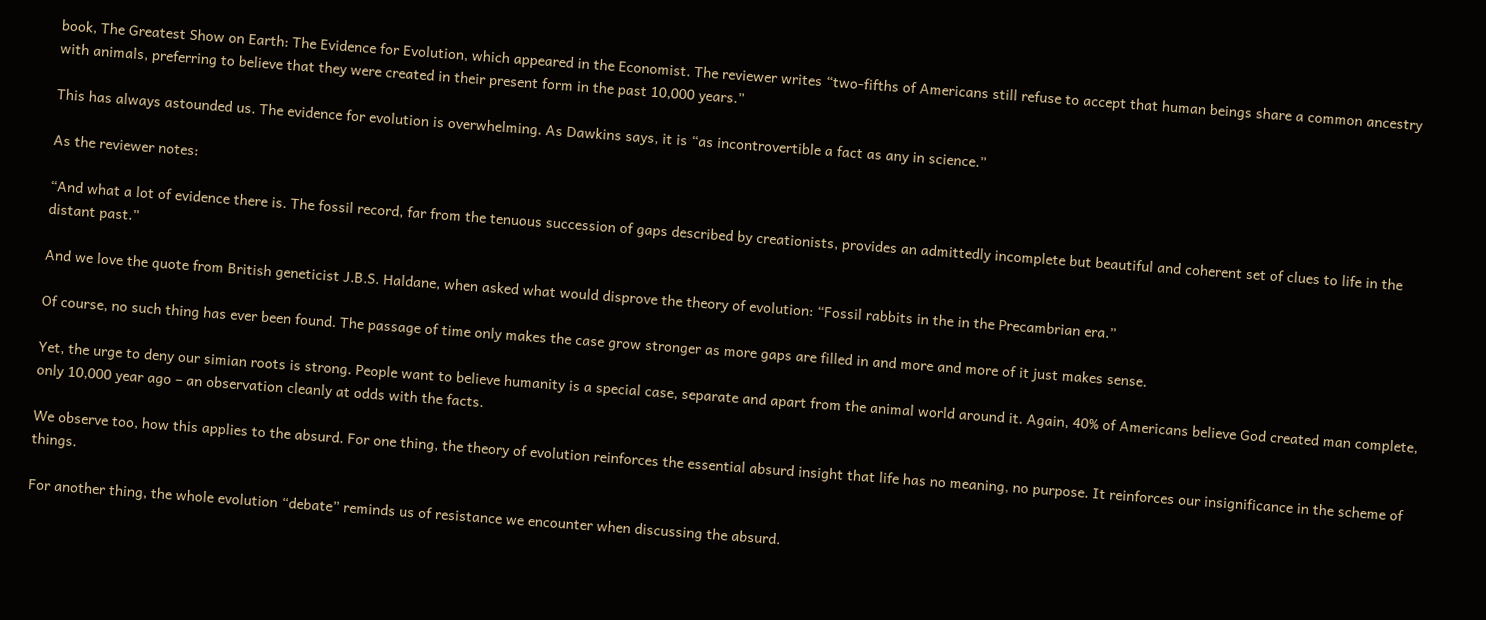book, The Greatest Show on Earth: The Evidence for Evolution, which appeared in the Economist. The reviewer writes “two-fifths of Americans still refuse to accept that human beings share a common ancestry with animals, preferring to believe that they were created in their present form in the past 10,000 years.”

This has always astounded us. The evidence for evolution is overwhelming. As Dawkins says, it is “as incontrovertible a fact as any in science.”

As the reviewer notes:

“And what a lot of evidence there is. The fossil record, far from the tenuous succession of gaps described by creationists, provides an admittedly incomplete but beautiful and coherent set of clues to life in the distant past.”

And we love the quote from British geneticist J.B.S. Haldane, when asked what would disprove the theory of evolution: “Fossil rabbits in the in the Precambrian era.”

Of course, no such thing has ever been found. The passage of time only makes the case grow stronger as more gaps are filled in and more and more of it just makes sense.

Yet, the urge to deny our simian roots is strong. People want to believe humanity is a special case, separate and apart from the animal world around it. Again, 40% of Americans believe God created man complete, only 10,000 year ago – an observation cleanly at odds with the facts.

We observe too, how this applies to the absurd. For one thing, the theory of evolution reinforces the essential absurd insight that life has no meaning, no purpose. It reinforces our insignificance in the scheme of things.

For another thing, the whole evolution “debate” reminds us of resistance we encounter when discussing the absurd.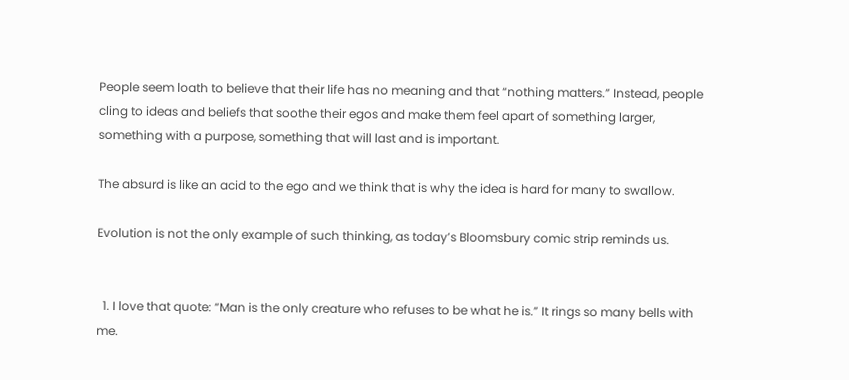People seem loath to believe that their life has no meaning and that “nothing matters.” Instead, people cling to ideas and beliefs that soothe their egos and make them feel apart of something larger, something with a purpose, something that will last and is important.

The absurd is like an acid to the ego and we think that is why the idea is hard for many to swallow.

Evolution is not the only example of such thinking, as today’s Bloomsbury comic strip reminds us.


  1. I love that quote: “Man is the only creature who refuses to be what he is.” It rings so many bells with me.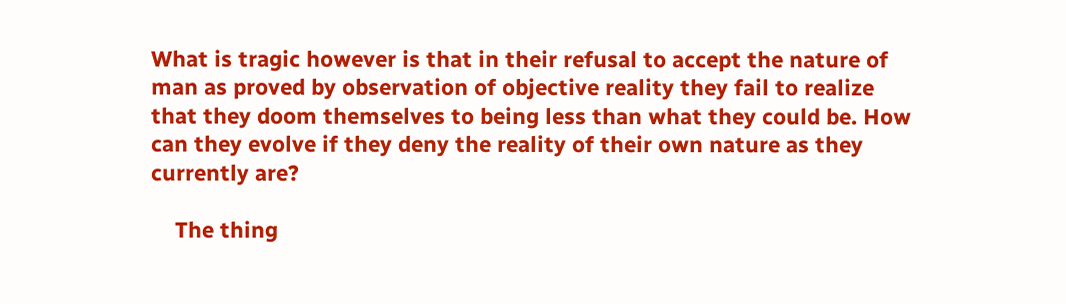What is tragic however is that in their refusal to accept the nature of man as proved by observation of objective reality they fail to realize that they doom themselves to being less than what they could be. How can they evolve if they deny the reality of their own nature as they currently are?

    The thing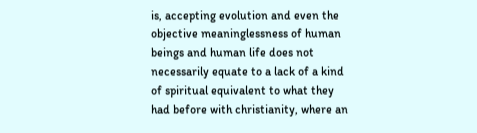is, accepting evolution and even the objective meaninglessness of human beings and human life does not necessarily equate to a lack of a kind of spiritual equivalent to what they had before with christianity, where an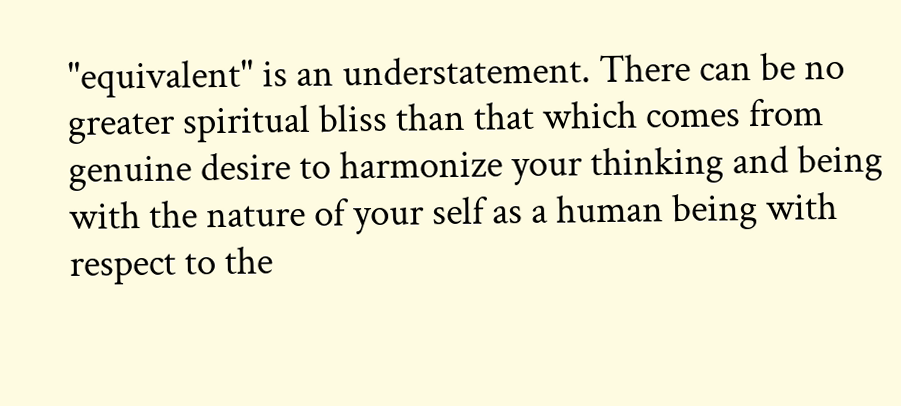"equivalent" is an understatement. There can be no greater spiritual bliss than that which comes from genuine desire to harmonize your thinking and being with the nature of your self as a human being with respect to the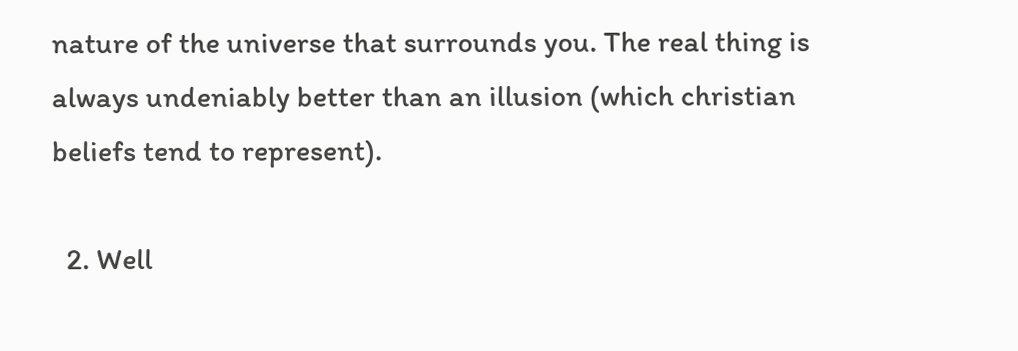nature of the universe that surrounds you. The real thing is always undeniably better than an illusion (which christian beliefs tend to represent).

  2. Well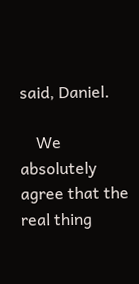said, Daniel.

    We absolutely agree that the real thing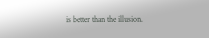is better than the illusion.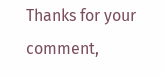Thanks for your comment,